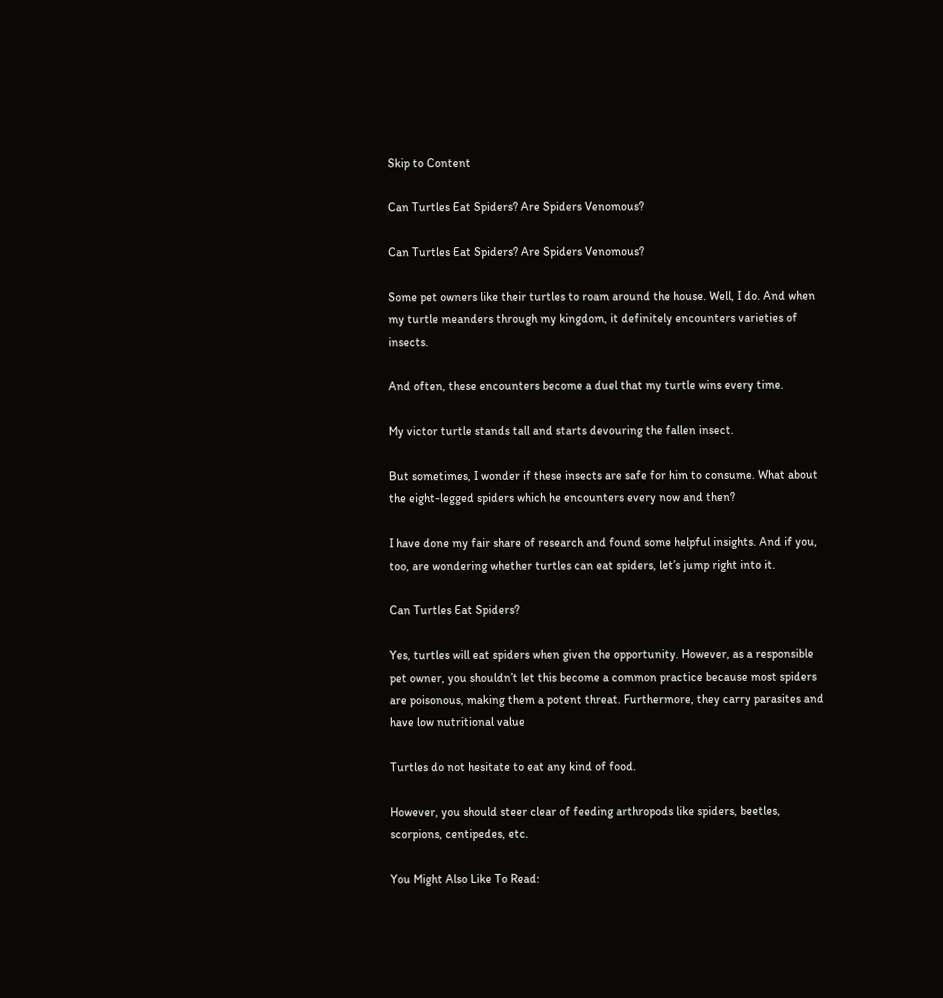Skip to Content

Can Turtles Eat Spiders? Are Spiders Venomous?

Can Turtles Eat Spiders? Are Spiders Venomous?

Some pet owners like their turtles to roam around the house. Well, I do. And when my turtle meanders through my kingdom, it definitely encounters varieties of insects.

And often, these encounters become a duel that my turtle wins every time.

My victor turtle stands tall and starts devouring the fallen insect.

But sometimes, I wonder if these insects are safe for him to consume. What about the eight-legged spiders which he encounters every now and then?

I have done my fair share of research and found some helpful insights. And if you, too, are wondering whether turtles can eat spiders, let’s jump right into it.

Can Turtles Eat Spiders?

Yes, turtles will eat spiders when given the opportunity. However, as a responsible pet owner, you shouldn’t let this become a common practice because most spiders are poisonous, making them a potent threat. Furthermore, they carry parasites and have low nutritional value

Turtles do not hesitate to eat any kind of food.

However, you should steer clear of feeding arthropods like spiders, beetles, scorpions, centipedes, etc.

You Might Also Like To Read: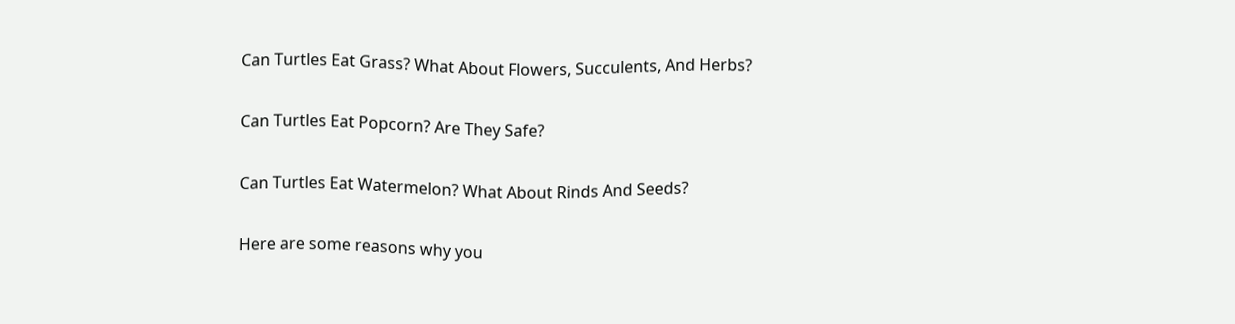Can Turtles Eat Grass? What About Flowers, Succulents, And Herbs?

Can Turtles Eat Popcorn? Are They Safe?

Can Turtles Eat Watermelon? What About Rinds And Seeds?

Here are some reasons why you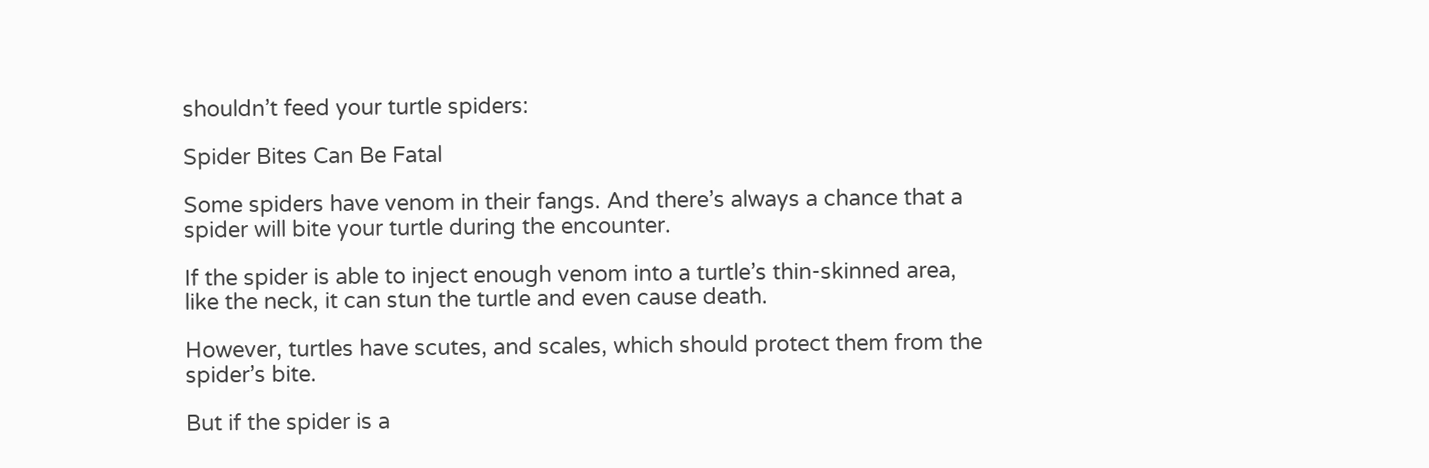shouldn’t feed your turtle spiders:

Spider Bites Can Be Fatal

Some spiders have venom in their fangs. And there’s always a chance that a spider will bite your turtle during the encounter.

If the spider is able to inject enough venom into a turtle’s thin-skinned area, like the neck, it can stun the turtle and even cause death.

However, turtles have scutes, and scales, which should protect them from the spider’s bite.

But if the spider is a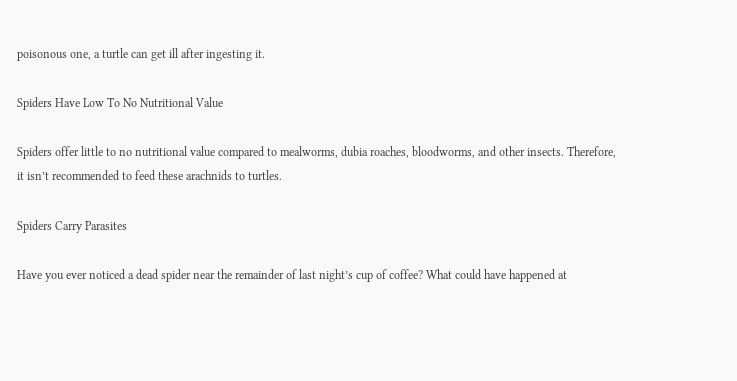poisonous one, a turtle can get ill after ingesting it.

Spiders Have Low To No Nutritional Value

Spiders offer little to no nutritional value compared to mealworms, dubia roaches, bloodworms, and other insects. Therefore, it isn’t recommended to feed these arachnids to turtles.

Spiders Carry Parasites

Have you ever noticed a dead spider near the remainder of last night’s cup of coffee? What could have happened at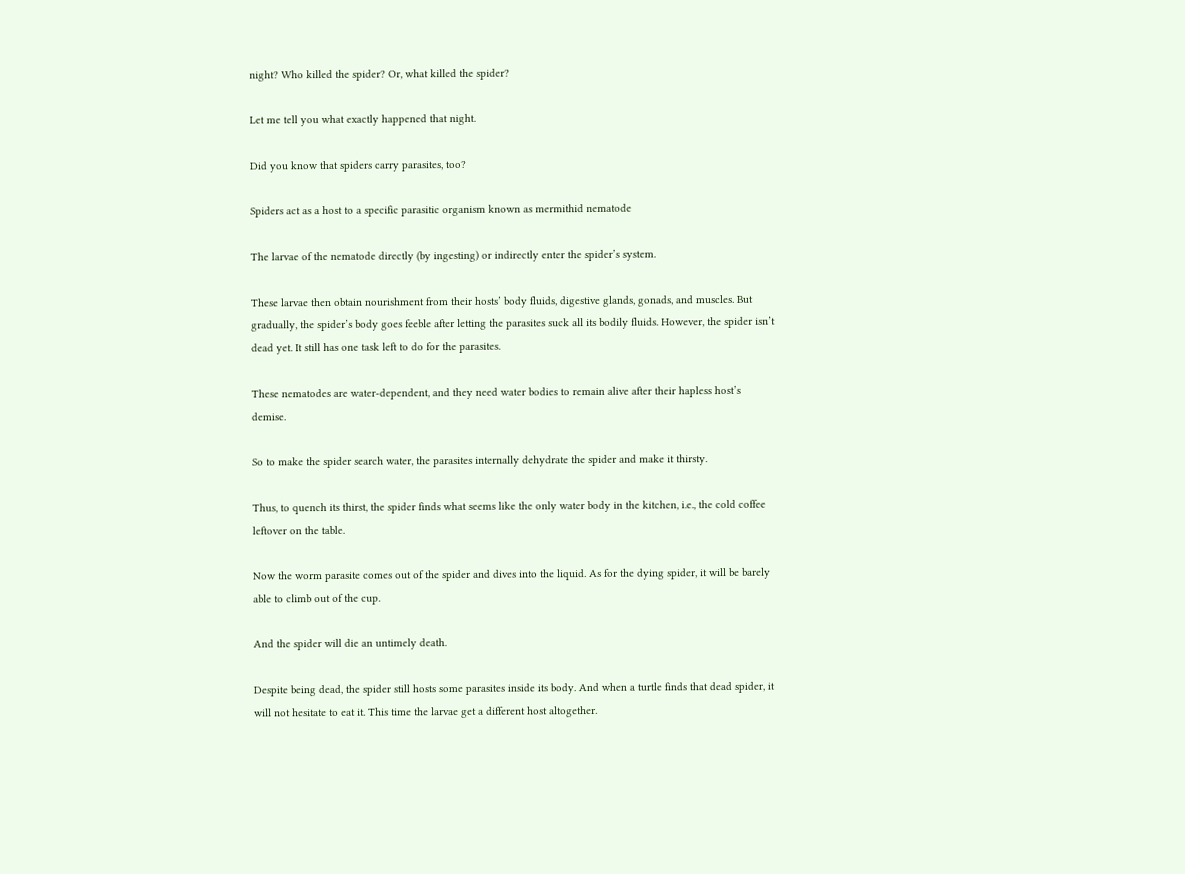night? Who killed the spider? Or, what killed the spider?

Let me tell you what exactly happened that night.

Did you know that spiders carry parasites, too?

Spiders act as a host to a specific parasitic organism known as mermithid nematode

The larvae of the nematode directly (by ingesting) or indirectly enter the spider’s system.

These larvae then obtain nourishment from their hosts’ body fluids, digestive glands, gonads, and muscles. But gradually, the spider’s body goes feeble after letting the parasites suck all its bodily fluids. However, the spider isn’t dead yet. It still has one task left to do for the parasites.

These nematodes are water-dependent, and they need water bodies to remain alive after their hapless host’s demise.

So to make the spider search water, the parasites internally dehydrate the spider and make it thirsty.

Thus, to quench its thirst, the spider finds what seems like the only water body in the kitchen, i.e., the cold coffee leftover on the table.

Now the worm parasite comes out of the spider and dives into the liquid. As for the dying spider, it will be barely able to climb out of the cup.

And the spider will die an untimely death.

Despite being dead, the spider still hosts some parasites inside its body. And when a turtle finds that dead spider, it will not hesitate to eat it. This time the larvae get a different host altogether.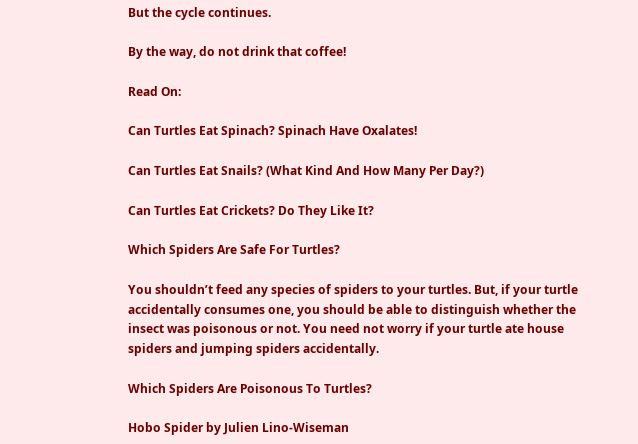But the cycle continues.

By the way, do not drink that coffee!

Read On:

Can Turtles Eat Spinach? Spinach Have Oxalates!

Can Turtles Eat Snails? (What Kind And How Many Per Day?)

Can Turtles Eat Crickets? Do They Like It?

Which Spiders Are Safe For Turtles?

You shouldn’t feed any species of spiders to your turtles. But, if your turtle accidentally consumes one, you should be able to distinguish whether the insect was poisonous or not. You need not worry if your turtle ate house spiders and jumping spiders accidentally.

Which Spiders Are Poisonous To Turtles?

Hobo Spider by Julien Lino-Wiseman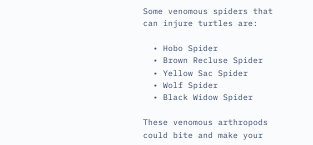Some venomous spiders that can injure turtles are:

  • Hobo Spider
  • Brown Recluse Spider
  • Yellow Sac Spider
  • Wolf Spider
  • Black Widow Spider

These venomous arthropods could bite and make your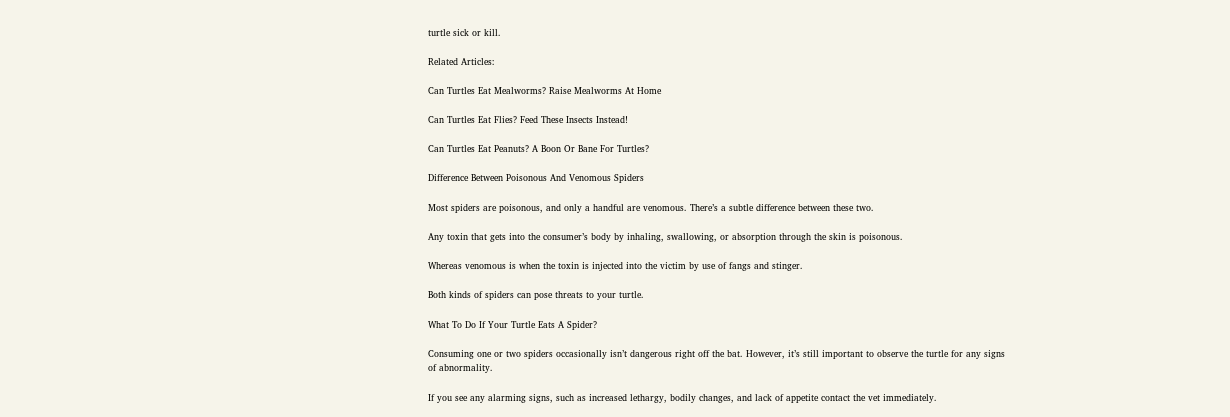turtle sick or kill.

Related Articles:

Can Turtles Eat Mealworms? Raise Mealworms At Home

Can Turtles Eat Flies? Feed These Insects Instead!

Can Turtles Eat Peanuts? A Boon Or Bane For Turtles?

Difference Between Poisonous And Venomous Spiders

Most spiders are poisonous, and only a handful are venomous. There’s a subtle difference between these two.

Any toxin that gets into the consumer’s body by inhaling, swallowing, or absorption through the skin is poisonous.

Whereas venomous is when the toxin is injected into the victim by use of fangs and stinger.

Both kinds of spiders can pose threats to your turtle.

What To Do If Your Turtle Eats A Spider?

Consuming one or two spiders occasionally isn’t dangerous right off the bat. However, it’s still important to observe the turtle for any signs of abnormality.

If you see any alarming signs, such as increased lethargy, bodily changes, and lack of appetite contact the vet immediately.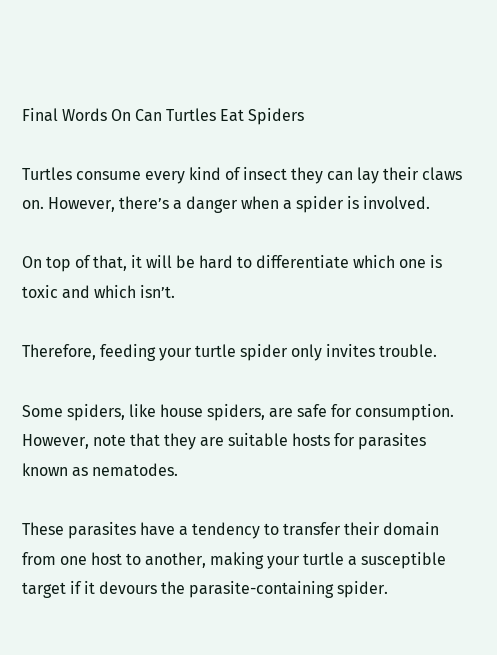Final Words On Can Turtles Eat Spiders

Turtles consume every kind of insect they can lay their claws on. However, there’s a danger when a spider is involved.

On top of that, it will be hard to differentiate which one is toxic and which isn’t.

Therefore, feeding your turtle spider only invites trouble.

Some spiders, like house spiders, are safe for consumption. However, note that they are suitable hosts for parasites known as nematodes.

These parasites have a tendency to transfer their domain from one host to another, making your turtle a susceptible target if it devours the parasite-containing spider.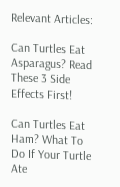Relevant Articles:

Can Turtles Eat Asparagus? Read These 3 Side Effects First!

Can Turtles Eat Ham? What To Do If Your Turtle Ate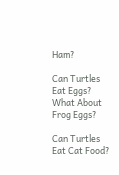Ham?

Can Turtles Eat Eggs? What About Frog Eggs?

Can Turtles Eat Cat Food?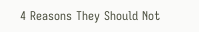4 Reasons They Should Not